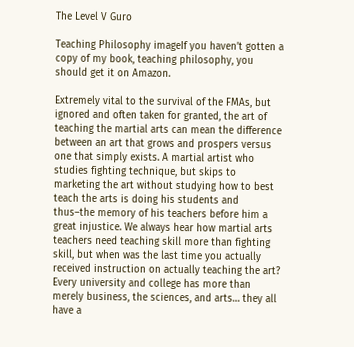The Level V Guro

Teaching Philosophy imageIf you haven’t gotten a copy of my book, teaching philosophy, you should get it on Amazon.

Extremely vital to the survival of the FMAs, but ignored and often taken for granted, the art of teaching the martial arts can mean the difference between an art that grows and prospers versus one that simply exists. A martial artist who studies fighting technique, but skips to marketing the art without studying how to best teach the arts is doing his students and thus–the memory of his teachers before him a great injustice. We always hear how martial arts teachers need teaching skill more than fighting skill, but when was the last time you actually received instruction on actually teaching the art? Every university and college has more than merely business, the sciences, and arts… they all have a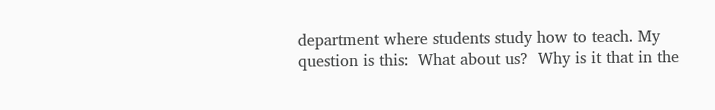department where students study how to teach. My question is this:  What about us?  Why is it that in the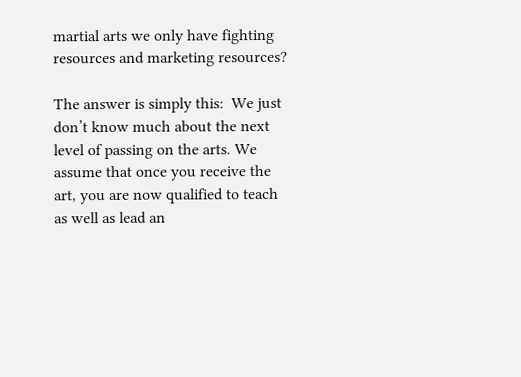martial arts we only have fighting resources and marketing resources?

The answer is simply this:  We just don’t know much about the next level of passing on the arts. We assume that once you receive the art, you are now qualified to teach as well as lead an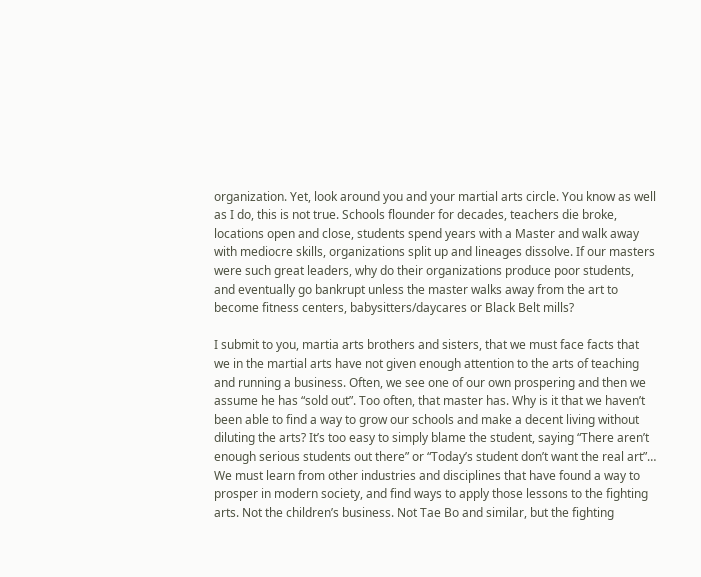organization. Yet, look around you and your martial arts circle. You know as well as I do, this is not true. Schools flounder for decades, teachers die broke, locations open and close, students spend years with a Master and walk away with mediocre skills, organizations split up and lineages dissolve. If our masters were such great leaders, why do their organizations produce poor students, and eventually go bankrupt unless the master walks away from the art to become fitness centers, babysitters/daycares or Black Belt mills?

I submit to you, martia arts brothers and sisters, that we must face facts that we in the martial arts have not given enough attention to the arts of teaching and running a business. Often, we see one of our own prospering and then we assume he has “sold out”. Too often, that master has. Why is it that we haven’t been able to find a way to grow our schools and make a decent living without diluting the arts? It’s too easy to simply blame the student, saying “There aren’t enough serious students out there” or “Today’s student don’t want the real art”… We must learn from other industries and disciplines that have found a way to prosper in modern society, and find ways to apply those lessons to the fighting arts. Not the children’s business. Not Tae Bo and similar, but the fighting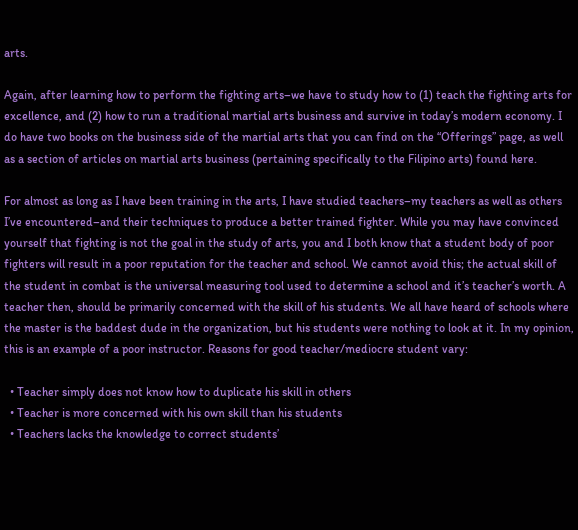arts.

Again, after learning how to perform the fighting arts–we have to study how to (1) teach the fighting arts for excellence, and (2) how to run a traditional martial arts business and survive in today’s modern economy. I do have two books on the business side of the martial arts that you can find on the “Offerings” page, as well as a section of articles on martial arts business (pertaining specifically to the Filipino arts) found here.

For almost as long as I have been training in the arts, I have studied teachers–my teachers as well as others I’ve encountered–and their techniques to produce a better trained fighter. While you may have convinced yourself that fighting is not the goal in the study of arts, you and I both know that a student body of poor fighters will result in a poor reputation for the teacher and school. We cannot avoid this; the actual skill of the student in combat is the universal measuring tool used to determine a school and it’s teacher’s worth. A teacher then, should be primarily concerned with the skill of his students. We all have heard of schools where the master is the baddest dude in the organization, but his students were nothing to look at it. In my opinion, this is an example of a poor instructor. Reasons for good teacher/mediocre student vary:

  • Teacher simply does not know how to duplicate his skill in others
  • Teacher is more concerned with his own skill than his students
  • Teachers lacks the knowledge to correct students’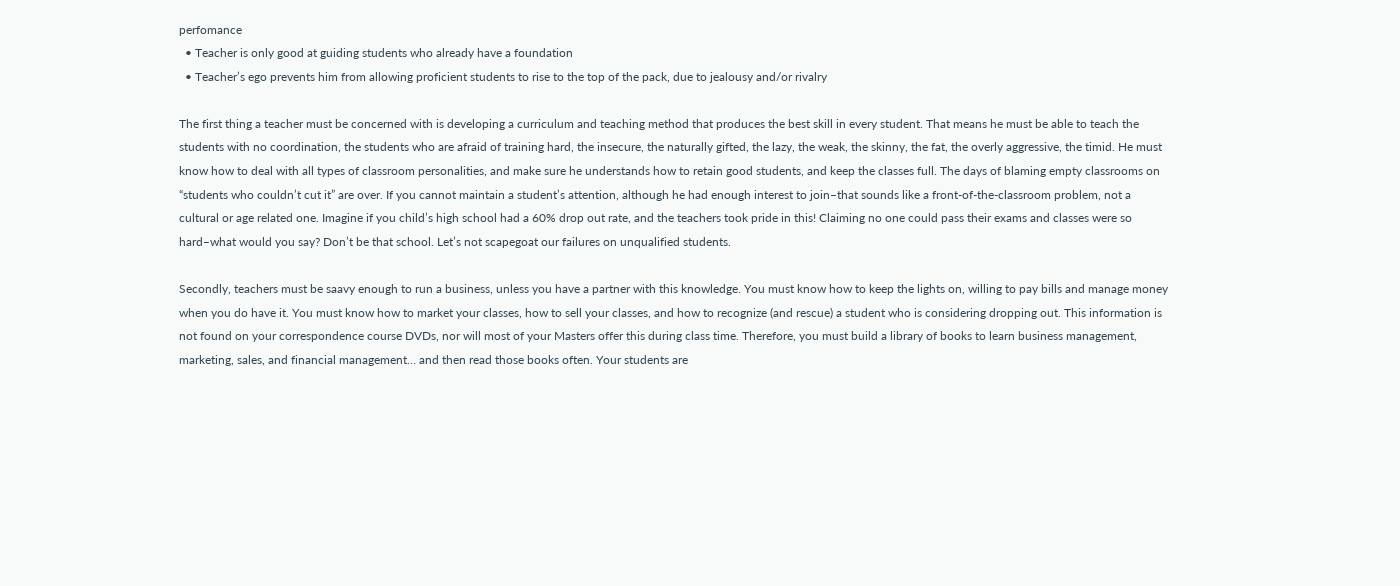perfomance
  • Teacher is only good at guiding students who already have a foundation
  • Teacher’s ego prevents him from allowing proficient students to rise to the top of the pack, due to jealousy and/or rivalry

The first thing a teacher must be concerned with is developing a curriculum and teaching method that produces the best skill in every student. That means he must be able to teach the students with no coordination, the students who are afraid of training hard, the insecure, the naturally gifted, the lazy, the weak, the skinny, the fat, the overly aggressive, the timid. He must know how to deal with all types of classroom personalities, and make sure he understands how to retain good students, and keep the classes full. The days of blaming empty classrooms on “students who couldn’t cut it” are over. If you cannot maintain a student’s attention, although he had enough interest to join–that sounds like a front-of-the-classroom problem, not a cultural or age related one. Imagine if you child’s high school had a 60% drop out rate, and the teachers took pride in this! Claiming no one could pass their exams and classes were so hard–what would you say? Don’t be that school. Let’s not scapegoat our failures on unqualified students.

Secondly, teachers must be saavy enough to run a business, unless you have a partner with this knowledge. You must know how to keep the lights on, willing to pay bills and manage money when you do have it. You must know how to market your classes, how to sell your classes, and how to recognize (and rescue) a student who is considering dropping out. This information is not found on your correspondence course DVDs, nor will most of your Masters offer this during class time. Therefore, you must build a library of books to learn business management, marketing, sales, and financial management… and then read those books often. Your students are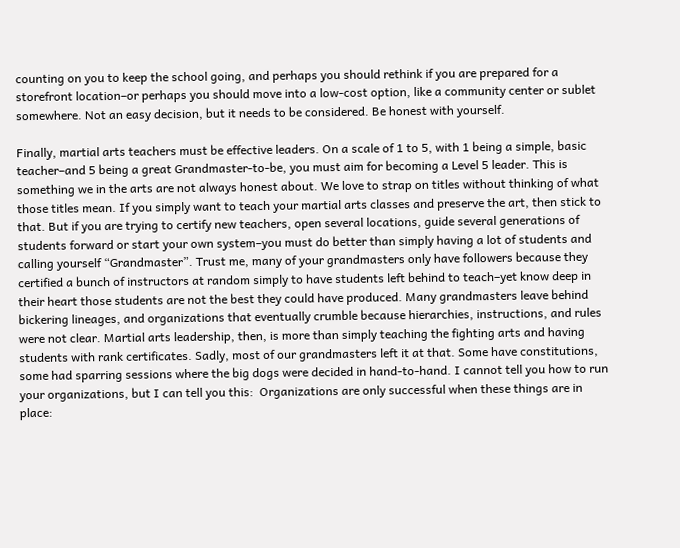counting on you to keep the school going, and perhaps you should rethink if you are prepared for a storefront location–or perhaps you should move into a low-cost option, like a community center or sublet somewhere. Not an easy decision, but it needs to be considered. Be honest with yourself.

Finally, martial arts teachers must be effective leaders. On a scale of 1 to 5, with 1 being a simple, basic teacher–and 5 being a great Grandmaster-to-be, you must aim for becoming a Level 5 leader. This is something we in the arts are not always honest about. We love to strap on titles without thinking of what those titles mean. If you simply want to teach your martial arts classes and preserve the art, then stick to that. But if you are trying to certify new teachers, open several locations, guide several generations of students forward or start your own system–you must do better than simply having a lot of students and calling yourself “Grandmaster”. Trust me, many of your grandmasters only have followers because they certified a bunch of instructors at random simply to have students left behind to teach–yet know deep in their heart those students are not the best they could have produced. Many grandmasters leave behind bickering lineages, and organizations that eventually crumble because hierarchies, instructions, and rules were not clear. Martial arts leadership, then, is more than simply teaching the fighting arts and having students with rank certificates. Sadly, most of our grandmasters left it at that. Some have constitutions, some had sparring sessions where the big dogs were decided in hand-to-hand. I cannot tell you how to run your organizations, but I can tell you this:  Organizations are only successful when these things are in place: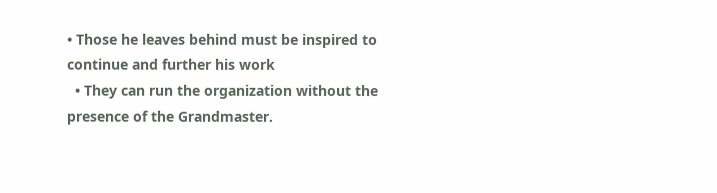• Those he leaves behind must be inspired to continue and further his work
  • They can run the organization without the presence of the Grandmaster.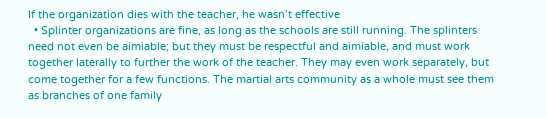If the organization dies with the teacher, he wasn’t effective
  • Splinter organizations are fine, as long as the schools are still running. The splinters need not even be aimiable; but they must be respectful and aimiable, and must work together laterally to further the work of the teacher. They may even work separately, but come together for a few functions. The martial arts community as a whole must see them as branches of one family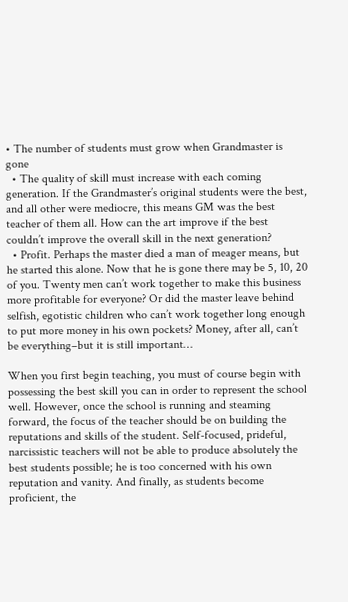• The number of students must grow when Grandmaster is gone
  • The quality of skill must increase with each coming generation. If the Grandmaster’s original students were the best, and all other were mediocre, this means GM was the best teacher of them all. How can the art improve if the best couldn’t improve the overall skill in the next generation?
  • Profit. Perhaps the master died a man of meager means, but he started this alone. Now that he is gone there may be 5, 10, 20 of you. Twenty men can’t work together to make this business more profitable for everyone? Or did the master leave behind selfish, egotistic children who can’t work together long enough to put more money in his own pockets? Money, after all, can’t be everything–but it is still important…

When you first begin teaching, you must of course begin with possessing the best skill you can in order to represent the school well. However, once the school is running and steaming forward, the focus of the teacher should be on building the reputations and skills of the student. Self-focused, prideful, narcissistic teachers will not be able to produce absolutely the best students possible; he is too concerned with his own reputation and vanity. And finally, as students become proficient, the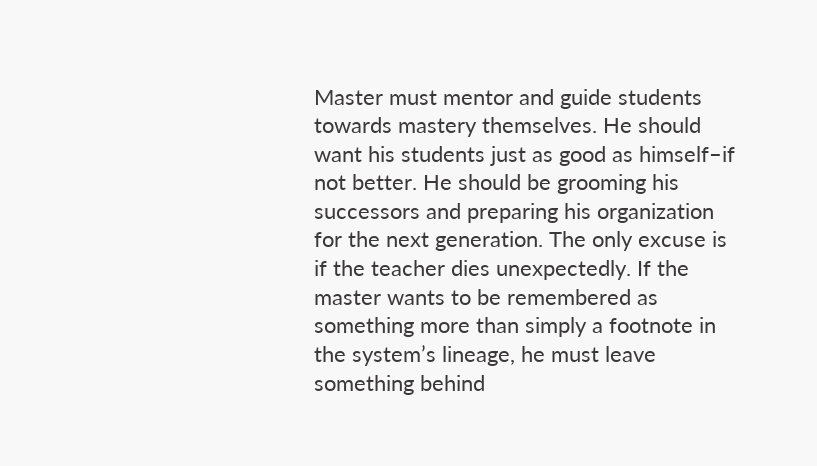Master must mentor and guide students towards mastery themselves. He should want his students just as good as himself–if not better. He should be grooming his successors and preparing his organization for the next generation. The only excuse is if the teacher dies unexpectedly. If the master wants to be remembered as something more than simply a footnote in the system’s lineage, he must leave something behind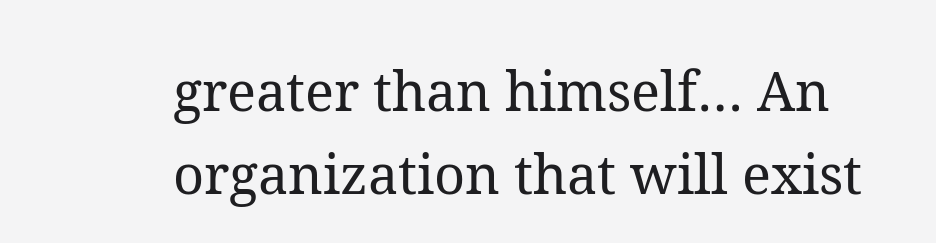greater than himself… An organization that will exist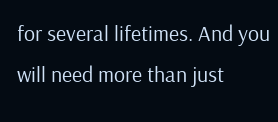for several lifetimes. And you will need more than just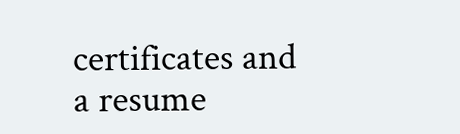certificates and a resume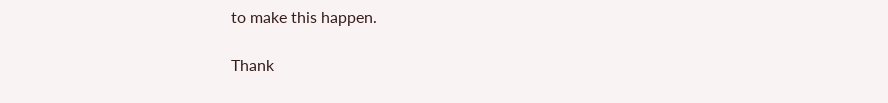to make this happen.

Thank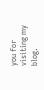you for visiting my blog.